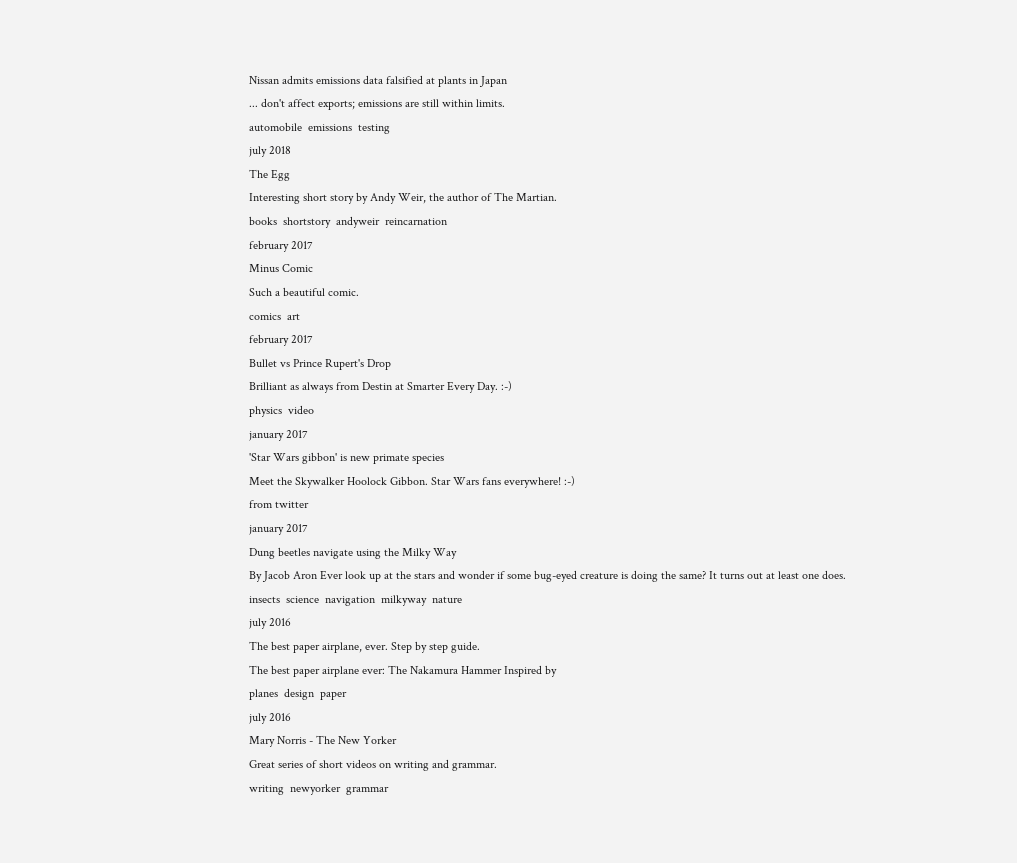Nissan admits emissions data falsified at plants in Japan
... don't affect exports; emissions are still within limits.
automobile  emissions  testing
july 2018
The Egg
Interesting short story by Andy Weir, the author of The Martian.
books  shortstory  andyweir  reincarnation
february 2017
Minus Comic
Such a beautiful comic.
comics  art
february 2017
Bullet vs Prince Rupert's Drop
Brilliant as always from Destin at Smarter Every Day. :-)
physics  video
january 2017
'Star Wars gibbon' is new primate species
Meet the Skywalker Hoolock Gibbon. Star Wars fans everywhere! :-)
from twitter
january 2017
Dung beetles navigate using the Milky Way
By Jacob Aron Ever look up at the stars and wonder if some bug-eyed creature is doing the same? It turns out at least one does.
insects  science  navigation  milkyway  nature
july 2016
The best paper airplane, ever. Step by step guide.
The best paper airplane ever: The Nakamura Hammer Inspired by
planes  design  paper
july 2016
Mary Norris - The New Yorker
Great series of short videos on writing and grammar.
writing  newyorker  grammar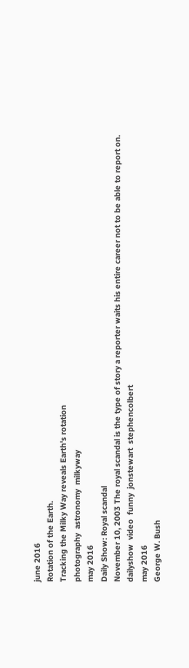june 2016
Rotation of the Earth.
Tracking the Milky Way reveals Earth's rotation
photography  astronomy  milkyway
may 2016
Daily Show: Royal scandal
November 10, 2003 The royal scandal is the type of story a reporter waits his entire career not to be able to report on.
dailyshow  video  funny  jonstewart  stephencolbert
may 2016
George W. Bush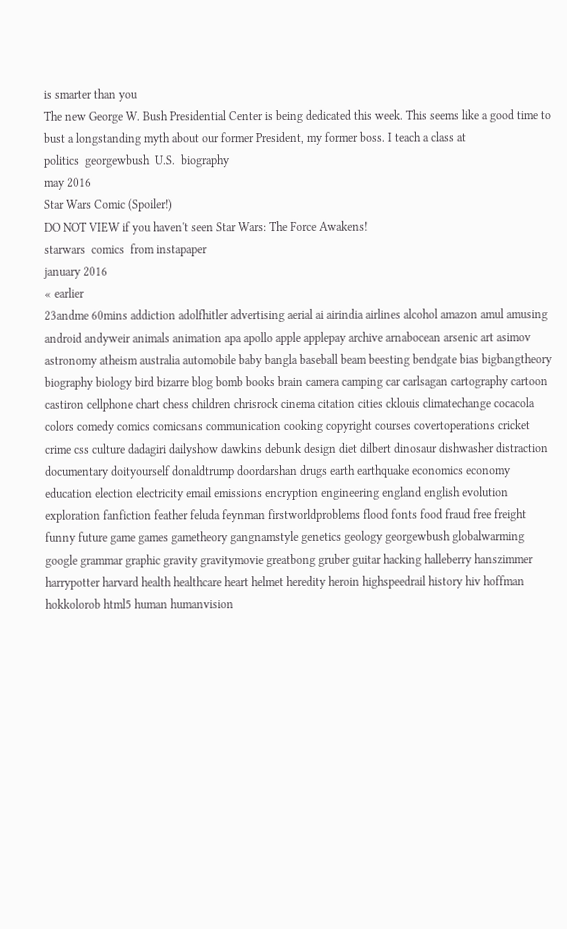is smarter than you
The new George W. Bush Presidential Center is being dedicated this week. This seems like a good time to bust a longstanding myth about our former President, my former boss. I teach a class at
politics  georgewbush  U.S.  biography
may 2016
Star Wars Comic (Spoiler!)
DO NOT VIEW if you haven't seen Star Wars: The Force Awakens!
starwars  comics  from instapaper
january 2016
« earlier
23andme 60mins addiction adolfhitler advertising aerial ai airindia airlines alcohol amazon amul amusing android andyweir animals animation apa apollo apple applepay archive arnabocean arsenic art asimov astronomy atheism australia automobile baby bangla baseball beam beesting bendgate bias bigbangtheory biography biology bird bizarre blog bomb books brain camera camping car carlsagan cartography cartoon castiron cellphone chart chess children chrisrock cinema citation cities cklouis climatechange cocacola colors comedy comics comicsans communication cooking copyright courses covertoperations cricket crime css culture dadagiri dailyshow dawkins debunk design diet dilbert dinosaur dishwasher distraction documentary doityourself donaldtrump doordarshan drugs earth earthquake economics economy education election electricity email emissions encryption engineering england english evolution exploration fanfiction feather feluda feynman firstworldproblems flood fonts food fraud free freight funny future game games gametheory gangnamstyle genetics geology georgewbush globalwarming google grammar graphic gravity gravitymovie greatbong gruber guitar hacking halleberry hanszimmer harrypotter harvard health healthcare heart helmet heredity heroin highspeedrail history hiv hoffman hokkolorob html5 human humanvision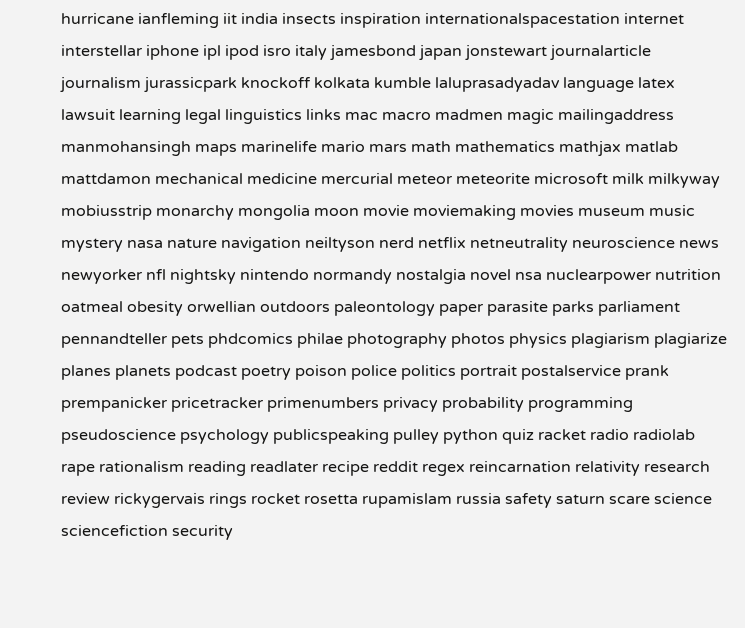hurricane ianfleming iit india insects inspiration internationalspacestation internet interstellar iphone ipl ipod isro italy jamesbond japan jonstewart journalarticle journalism jurassicpark knockoff kolkata kumble laluprasadyadav language latex lawsuit learning legal linguistics links mac macro madmen magic mailingaddress manmohansingh maps marinelife mario mars math mathematics mathjax matlab mattdamon mechanical medicine mercurial meteor meteorite microsoft milk milkyway mobiusstrip monarchy mongolia moon movie moviemaking movies museum music mystery nasa nature navigation neiltyson nerd netflix netneutrality neuroscience news newyorker nfl nightsky nintendo normandy nostalgia novel nsa nuclearpower nutrition oatmeal obesity orwellian outdoors paleontology paper parasite parks parliament pennandteller pets phdcomics philae photography photos physics plagiarism plagiarize planes planets podcast poetry poison police politics portrait postalservice prank prempanicker pricetracker primenumbers privacy probability programming pseudoscience psychology publicspeaking pulley python quiz racket radio radiolab rape rationalism reading readlater recipe reddit regex reincarnation relativity research review rickygervais rings rocket rosetta rupamislam russia safety saturn scare science sciencefiction security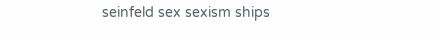seinfeld sex sexism ships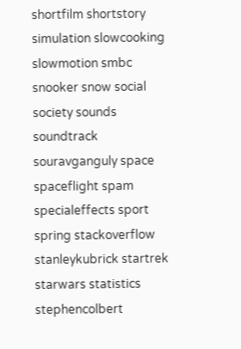shortfilm shortstory simulation slowcooking slowmotion smbc snooker snow social society sounds soundtrack souravganguly space spaceflight spam specialeffects sport spring stackoverflow stanleykubrick startrek starwars statistics stephencolbert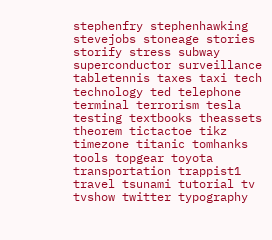stephenfry stephenhawking stevejobs stoneage stories storify stress subway superconductor surveillance tabletennis taxes taxi tech technology ted telephone terminal terrorism tesla testing textbooks theassets theorem tictactoe tikz timezone titanic tomhanks tools topgear toyota transportation trappist1 travel tsunami tutorial tv tvshow twitter typography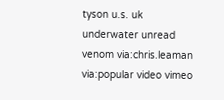tyson u.s. uk underwater unread venom via:chris.leaman via:popular video vimeo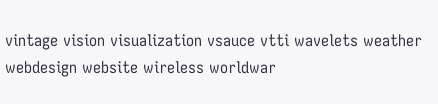vintage vision visualization vsauce vtti wavelets weather webdesign website wireless worldwar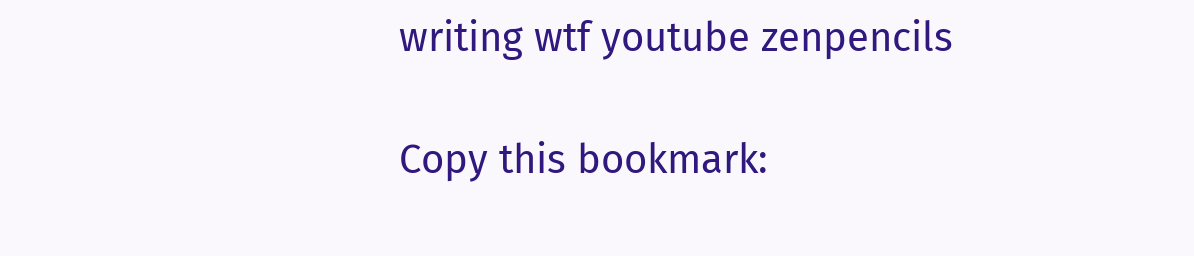writing wtf youtube zenpencils

Copy this bookmark: